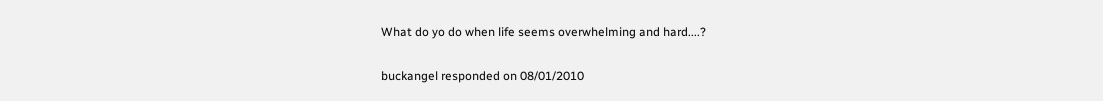What do yo do when life seems overwhelming and hard....?

buckangel responded on 08/01/2010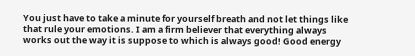You just have to take a minute for yourself breath and not let things like that rule your emotions. I am a firm believer that everything always works out the way it is suppose to which is always good! Good energy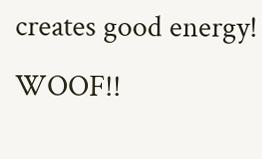creates good energy! WOOF!!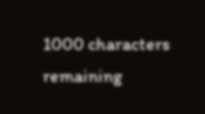1000 characters remaining